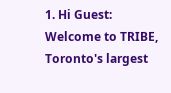1. Hi Guest: Welcome to TRIBE, Toronto's largest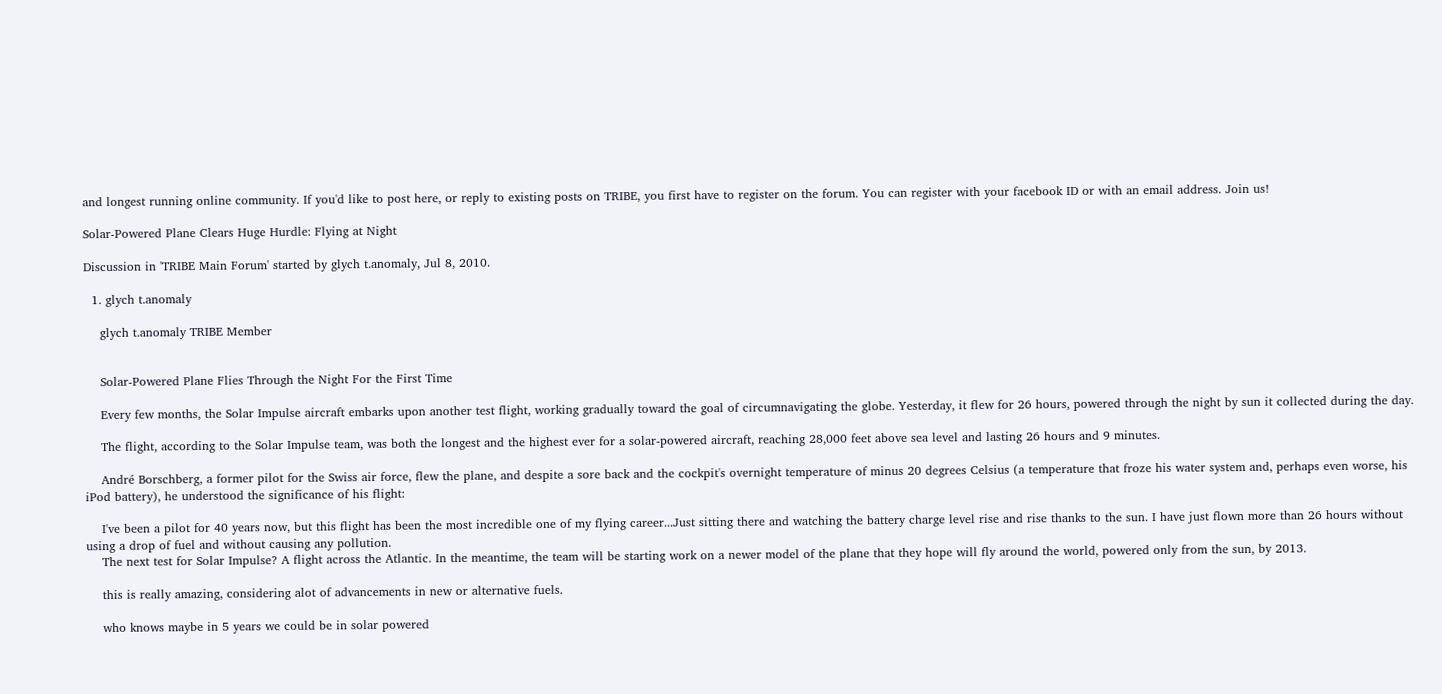and longest running online community. If you'd like to post here, or reply to existing posts on TRIBE, you first have to register on the forum. You can register with your facebook ID or with an email address. Join us!

Solar-Powered Plane Clears Huge Hurdle: Flying at Night

Discussion in 'TRIBE Main Forum' started by glych t.anomaly, Jul 8, 2010.

  1. glych t.anomaly

    glych t.anomaly TRIBE Member


    Solar-Powered Plane Flies Through the Night For the First Time

    Every few months, the Solar Impulse aircraft embarks upon another test flight, working gradually toward the goal of circumnavigating the globe. Yesterday, it flew for 26 hours, powered through the night by sun it collected during the day.

    The flight, according to the Solar Impulse team, was both the longest and the highest ever for a solar-powered aircraft, reaching 28,000 feet above sea level and lasting 26 hours and 9 minutes.

    André Borschberg, a former pilot for the Swiss air force, flew the plane, and despite a sore back and the cockpit's overnight temperature of minus 20 degrees Celsius (a temperature that froze his water system and, perhaps even worse, his iPod battery), he understood the significance of his flight:

    I've been a pilot for 40 years now, but this flight has been the most incredible one of my flying career...Just sitting there and watching the battery charge level rise and rise thanks to the sun. I have just flown more than 26 hours without using a drop of fuel and without causing any pollution.
    The next test for Solar Impulse? A flight across the Atlantic. In the meantime, the team will be starting work on a newer model of the plane that they hope will fly around the world, powered only from the sun, by 2013.

    this is really amazing, considering alot of advancements in new or alternative fuels.

    who knows maybe in 5 years we could be in solar powered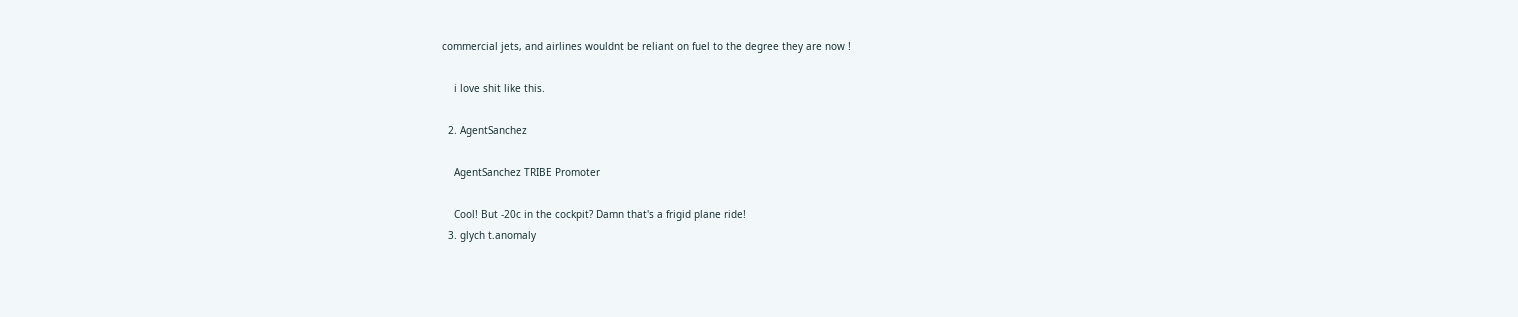commercial jets, and airlines wouldnt be reliant on fuel to the degree they are now !

    i love shit like this.

  2. AgentSanchez

    AgentSanchez TRIBE Promoter

    Cool! But -20c in the cockpit? Damn that's a frigid plane ride!
  3. glych t.anomaly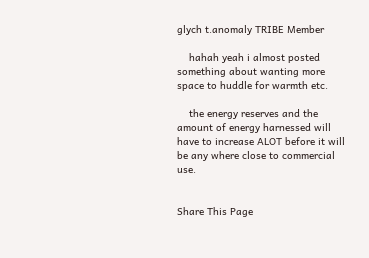glych t.anomaly TRIBE Member

    hahah yeah i almost posted something about wanting more space to huddle for warmth etc.

    the energy reserves and the amount of energy harnessed will have to increase ALOT before it will be any where close to commercial use.


Share This Page